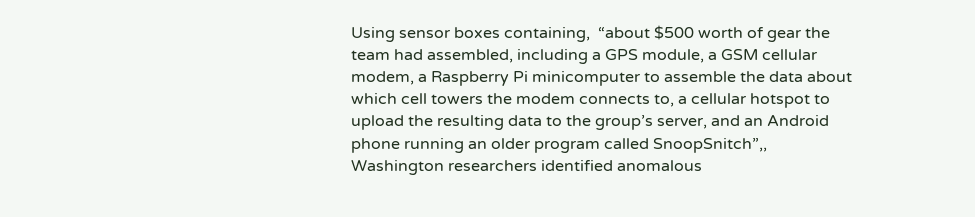Using sensor boxes containing,  “about $500 worth of gear the team had assembled, including a GPS module, a GSM cellular modem, a Raspberry Pi minicomputer to assemble the data about which cell towers the modem connects to, a cellular hotspot to upload the resulting data to the group’s server, and an Android phone running an older program called SnoopSnitch”,, Washington researchers identified anomalous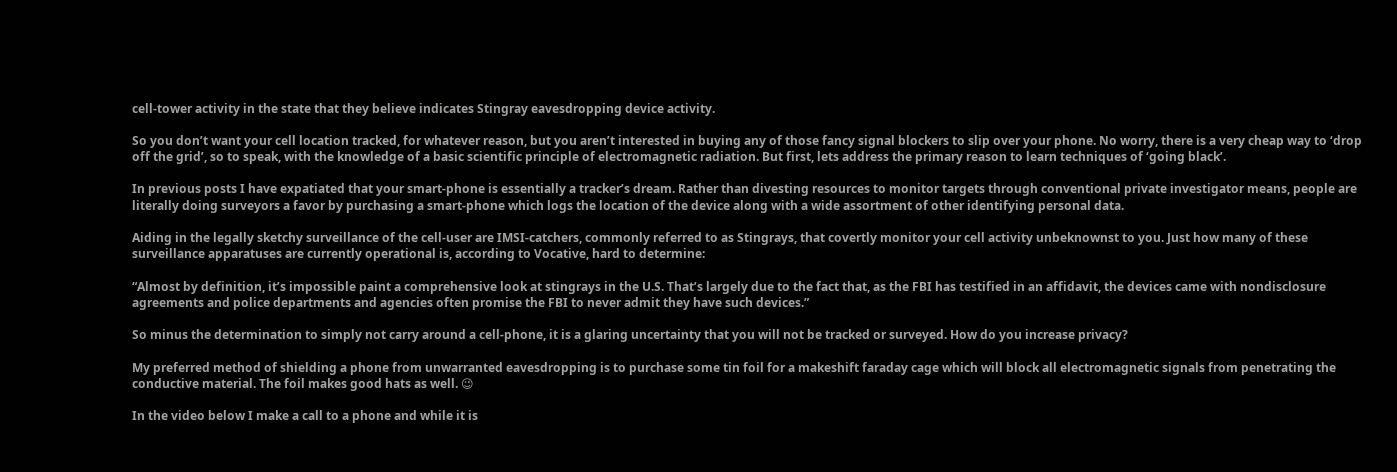cell-tower activity in the state that they believe indicates Stingray eavesdropping device activity.

So you don’t want your cell location tracked, for whatever reason, but you aren’t interested in buying any of those fancy signal blockers to slip over your phone. No worry, there is a very cheap way to ‘drop off the grid’, so to speak, with the knowledge of a basic scientific principle of electromagnetic radiation. But first, lets address the primary reason to learn techniques of ‘going black’.

In previous posts I have expatiated that your smart-phone is essentially a tracker’s dream. Rather than divesting resources to monitor targets through conventional private investigator means, people are literally doing surveyors a favor by purchasing a smart-phone which logs the location of the device along with a wide assortment of other identifying personal data.

Aiding in the legally sketchy surveillance of the cell-user are IMSI-catchers, commonly referred to as Stingrays, that covertly monitor your cell activity unbeknownst to you. Just how many of these surveillance apparatuses are currently operational is, according to Vocative, hard to determine:

“Almost by definition, it’s impossible paint a comprehensive look at stingrays in the U.S. That’s largely due to the fact that, as the FBI has testified in an affidavit, the devices came with nondisclosure agreements and police departments and agencies often promise the FBI to never admit they have such devices.”

So minus the determination to simply not carry around a cell-phone, it is a glaring uncertainty that you will not be tracked or surveyed. How do you increase privacy?

My preferred method of shielding a phone from unwarranted eavesdropping is to purchase some tin foil for a makeshift faraday cage which will block all electromagnetic signals from penetrating the conductive material. The foil makes good hats as well. 😉

In the video below I make a call to a phone and while it is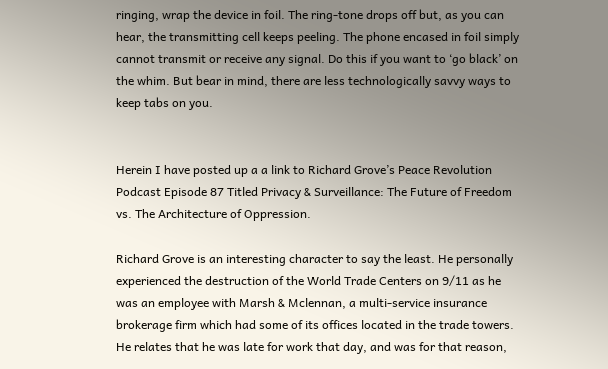ringing, wrap the device in foil. The ring-tone drops off but, as you can hear, the transmitting cell keeps peeling. The phone encased in foil simply cannot transmit or receive any signal. Do this if you want to ‘go black’ on the whim. But bear in mind, there are less technologically savvy ways to keep tabs on you.


Herein I have posted up a a link to Richard Grove’s Peace Revolution Podcast Episode 87 Titled Privacy & Surveillance: The Future of Freedom vs. The Architecture of Oppression.

Richard Grove is an interesting character to say the least. He personally experienced the destruction of the World Trade Centers on 9/11 as he was an employee with Marsh & Mclennan, a multi-service insurance brokerage firm which had some of its offices located in the trade towers. He relates that he was late for work that day, and was for that reason,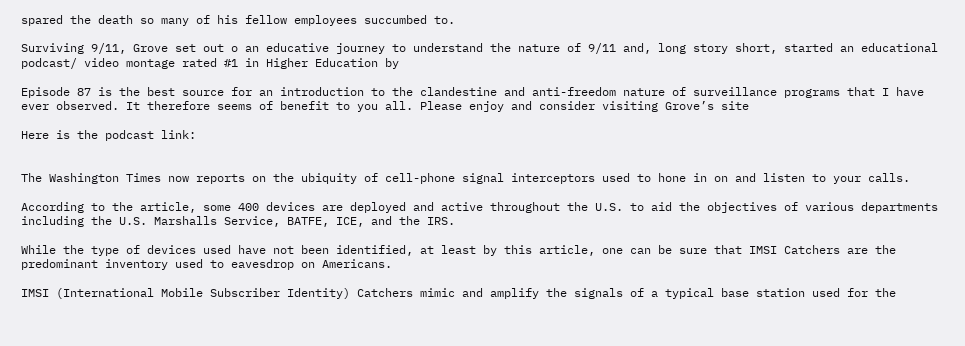spared the death so many of his fellow employees succumbed to.

Surviving 9/11, Grove set out o an educative journey to understand the nature of 9/11 and, long story short, started an educational podcast/ video montage rated #1 in Higher Education by

Episode 87 is the best source for an introduction to the clandestine and anti-freedom nature of surveillance programs that I have ever observed. It therefore seems of benefit to you all. Please enjoy and consider visiting Grove’s site

Here is the podcast link:


The Washington Times now reports on the ubiquity of cell-phone signal interceptors used to hone in on and listen to your calls.

According to the article, some 400 devices are deployed and active throughout the U.S. to aid the objectives of various departments including the U.S. Marshalls Service, BATFE, ICE, and the IRS.

While the type of devices used have not been identified, at least by this article, one can be sure that IMSI Catchers are the predominant inventory used to eavesdrop on Americans.

IMSI (International Mobile Subscriber Identity) Catchers mimic and amplify the signals of a typical base station used for the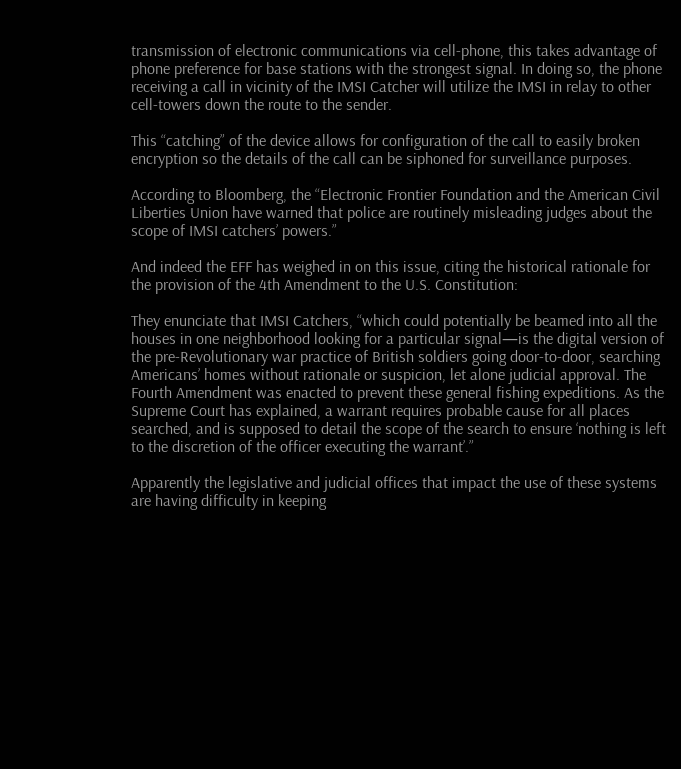transmission of electronic communications via cell-phone, this takes advantage of phone preference for base stations with the strongest signal. In doing so, the phone receiving a call in vicinity of the IMSI Catcher will utilize the IMSI in relay to other cell-towers down the route to the sender.

This “catching” of the device allows for configuration of the call to easily broken encryption so the details of the call can be siphoned for surveillance purposes.

According to Bloomberg, the “Electronic Frontier Foundation and the American Civil Liberties Union have warned that police are routinely misleading judges about the scope of IMSI catchers’ powers.”

And indeed the EFF has weighed in on this issue, citing the historical rationale for the provision of the 4th Amendment to the U.S. Constitution:

They enunciate that IMSI Catchers, “which could potentially be beamed into all the houses in one neighborhood looking for a particular signal—is the digital version of the pre-Revolutionary war practice of British soldiers going door-to-door, searching Americans’ homes without rationale or suspicion, let alone judicial approval. The Fourth Amendment was enacted to prevent these general fishing expeditions. As the Supreme Court has explained, a warrant requires probable cause for all places searched, and is supposed to detail the scope of the search to ensure ‘nothing is left to the discretion of the officer executing the warrant’.”

Apparently the legislative and judicial offices that impact the use of these systems are having difficulty in keeping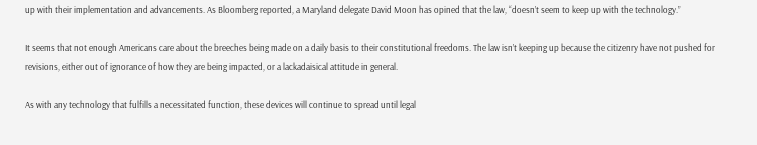up with their implementation and advancements. As Bloomberg reported, a Maryland delegate David Moon has opined that the law, “doesn’t seem to keep up with the technology.”

It seems that not enough Americans care about the breeches being made on a daily basis to their constitutional freedoms. The law isn’t keeping up because the citizenry have not pushed for revisions, either out of ignorance of how they are being impacted, or a lackadaisical attitude in general.

As with any technology that fulfills a necessitated function, these devices will continue to spread until legal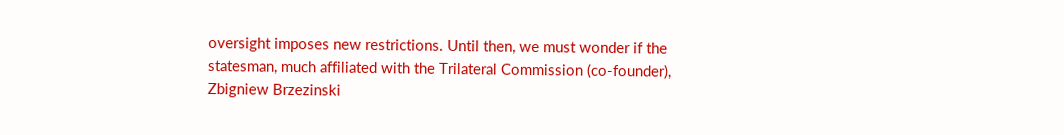oversight imposes new restrictions. Until then, we must wonder if the statesman, much affiliated with the Trilateral Commission (co-founder), Zbigniew Brzezinski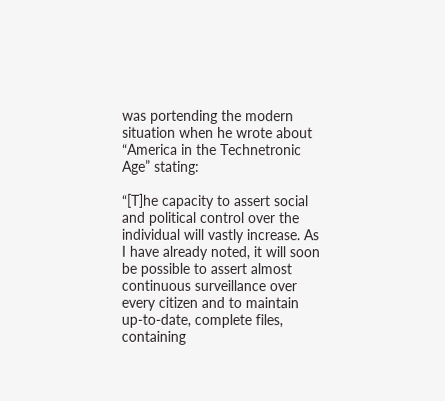was portending the modern situation when he wrote about “America in the Technetronic Age” stating:

“[T]he capacity to assert social and political control over the individual will vastly increase. As I have already noted, it will soon be possible to assert almost continuous surveillance over every citizen and to maintain up-to-date, complete files, containing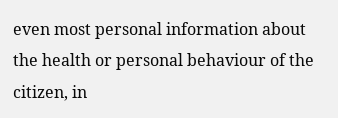even most personal information about the health or personal behaviour of the citizen, in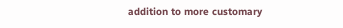addition to more customary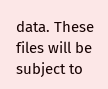data. These files will be subject to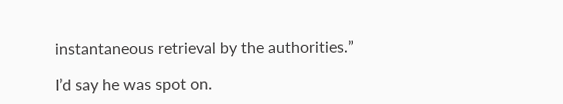instantaneous retrieval by the authorities.”

I’d say he was spot on.